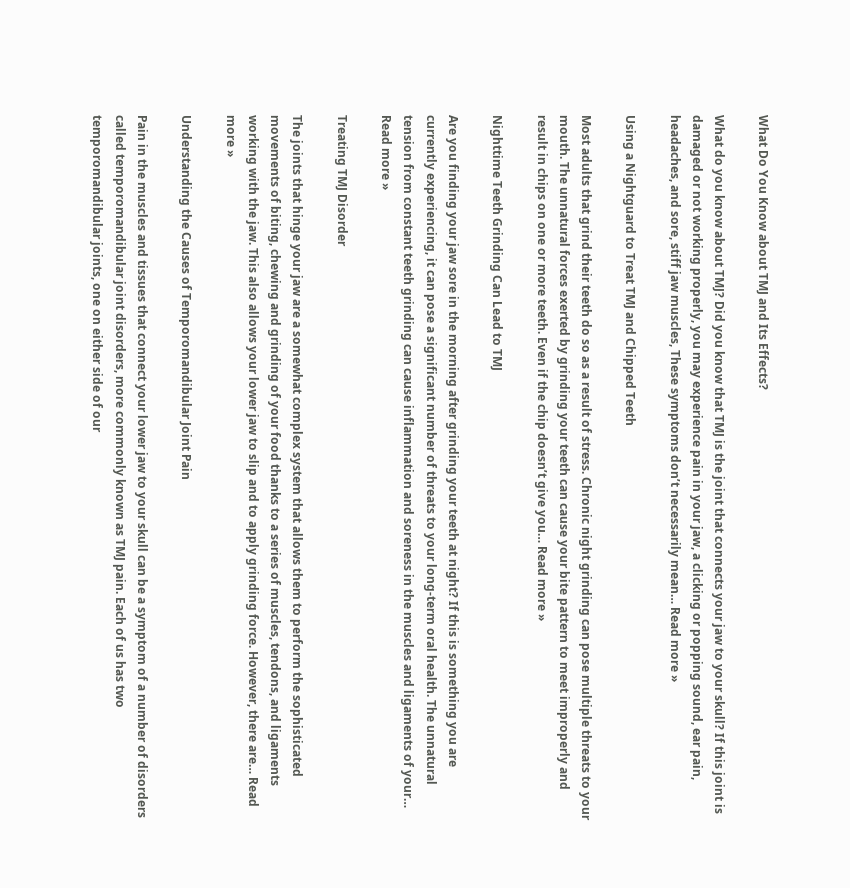What Do You Know about TMJ and Its Effects?

What do you know about TMJ? Did you know that TMJ is the joint that connects your jaw to your skull? If this joint is damaged or not working properly, you may experience pain in your jaw, a clicking or popping sound, ear pain, headaches, and sore, stiff jaw muscles, These symptoms don’t necessarily mean… Read more »

Using a Nightguard to Treat TMJ and Chipped Teeth

Most adults that grind their teeth do so as a result of stress. Chronic night grinding can pose multiple threats to your mouth. The unnatural forces exerted by grinding your teeth can cause your bite pattern to meet improperly and result in chips on one or more teeth. Even if the chip doesn’t give you… Read more »

Nighttime Teeth Grinding Can Lead to TMJ

Are you finding your jaw sore in the morning after grinding your teeth at night? If this is something you are currently experiencing, it can pose a significant number of threats to your long-term oral health. The unnatural tension from constant teeth grinding can cause inflammation and soreness in the muscles and ligaments of your… Read more »

Treating TMJ Disorder

The joints that hinge your jaw are a somewhat complex system that allows them to perform the sophisticated movements of biting, chewing and grinding of your food thanks to a series of muscles, tendons, and ligaments working with the jaw. This also allows your lower jaw to slip and to apply grinding force. However, there are… Read more »

Understanding the Causes of Temporomandibular Joint Pain

Pain in the muscles and tissues that connect your lower jaw to your skull can be a symptom of a number of disorders called temporomandibular joint disorders, more commonly known as TMJ pain. Each of us has two temporomandibular joints, one on either side of our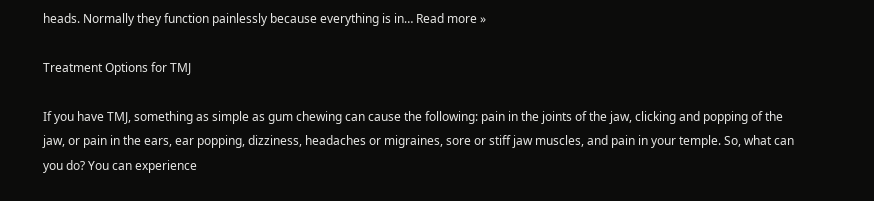heads. Normally they function painlessly because everything is in… Read more »

Treatment Options for TMJ

If you have TMJ, something as simple as gum chewing can cause the following: pain in the joints of the jaw, clicking and popping of the jaw, or pain in the ears, ear popping, dizziness, headaches or migraines, sore or stiff jaw muscles, and pain in your temple. So, what can you do? You can experience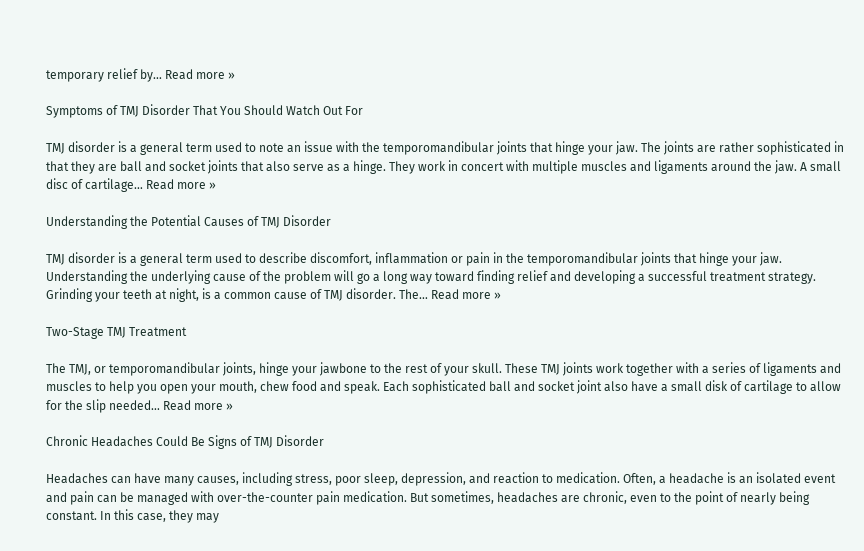temporary relief by… Read more »

Symptoms of TMJ Disorder That You Should Watch Out For

TMJ disorder is a general term used to note an issue with the temporomandibular joints that hinge your jaw. The joints are rather sophisticated in that they are ball and socket joints that also serve as a hinge. They work in concert with multiple muscles and ligaments around the jaw. A small disc of cartilage… Read more »

Understanding the Potential Causes of TMJ Disorder

TMJ disorder is a general term used to describe discomfort, inflammation or pain in the temporomandibular joints that hinge your jaw. Understanding the underlying cause of the problem will go a long way toward finding relief and developing a successful treatment strategy. Grinding your teeth at night, is a common cause of TMJ disorder. The… Read more »

Two-Stage TMJ Treatment

The TMJ, or temporomandibular joints, hinge your jawbone to the rest of your skull. These TMJ joints work together with a series of ligaments and muscles to help you open your mouth, chew food and speak. Each sophisticated ball and socket joint also have a small disk of cartilage to allow for the slip needed… Read more »

Chronic Headaches Could Be Signs of TMJ Disorder

Headaches can have many causes, including stress, poor sleep, depression, and reaction to medication. Often, a headache is an isolated event and pain can be managed with over-the-counter pain medication. But sometimes, headaches are chronic, even to the point of nearly being constant. In this case, they may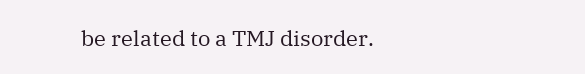be related to a TMJ disorder.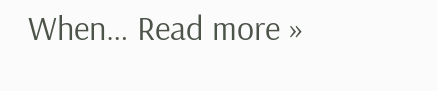When… Read more »